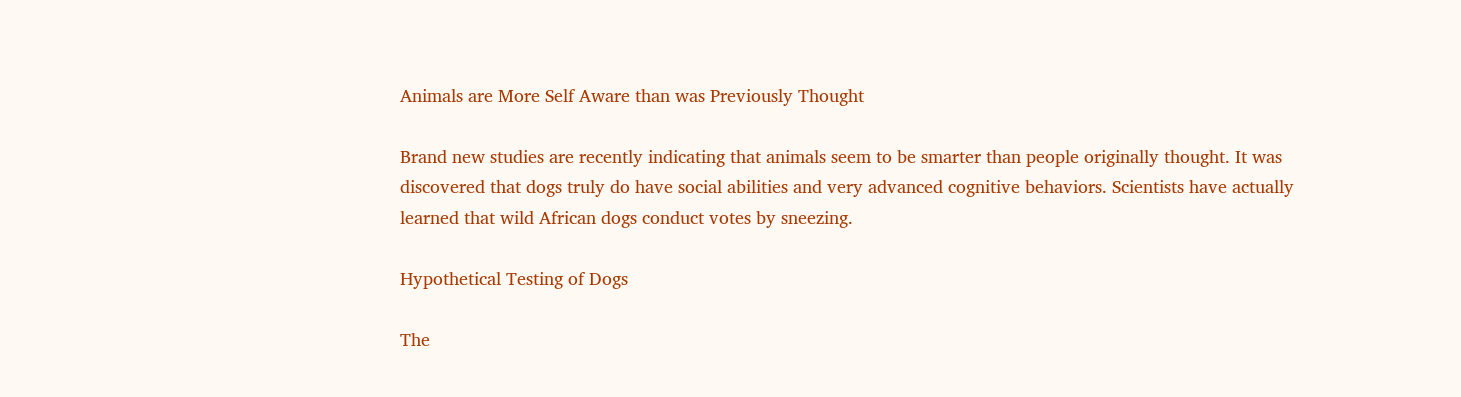Animals are More Self Aware than was Previously Thought

Brand new studies are recently indicating that animals seem to be smarter than people originally thought. It was discovered that dogs truly do have social abilities and very advanced cognitive behaviors. Scientists have actually learned that wild African dogs conduct votes by sneezing.

Hypothetical Testing of Dogs

The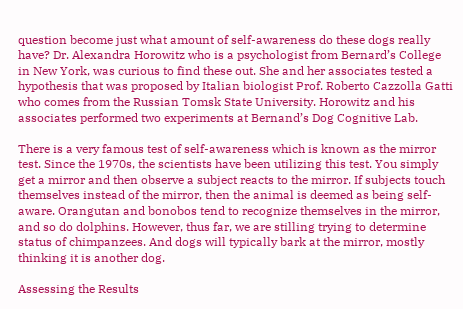question become just what amount of self-awareness do these dogs really have? Dr. Alexandra Horowitz who is a psychologist from Bernard’s College in New York, was curious to find these out. She and her associates tested a hypothesis that was proposed by Italian biologist Prof. Roberto Cazzolla Gatti who comes from the Russian Tomsk State University. Horowitz and his associates performed two experiments at Bernand’s Dog Cognitive Lab.

There is a very famous test of self-awareness which is known as the mirror test. Since the 1970s, the scientists have been utilizing this test. You simply get a mirror and then observe a subject reacts to the mirror. If subjects touch themselves instead of the mirror, then the animal is deemed as being self-aware. Orangutan and bonobos tend to recognize themselves in the mirror, and so do dolphins. However, thus far, we are stilling trying to determine status of chimpanzees. And dogs will typically bark at the mirror, mostly thinking it is another dog.

Assessing the Results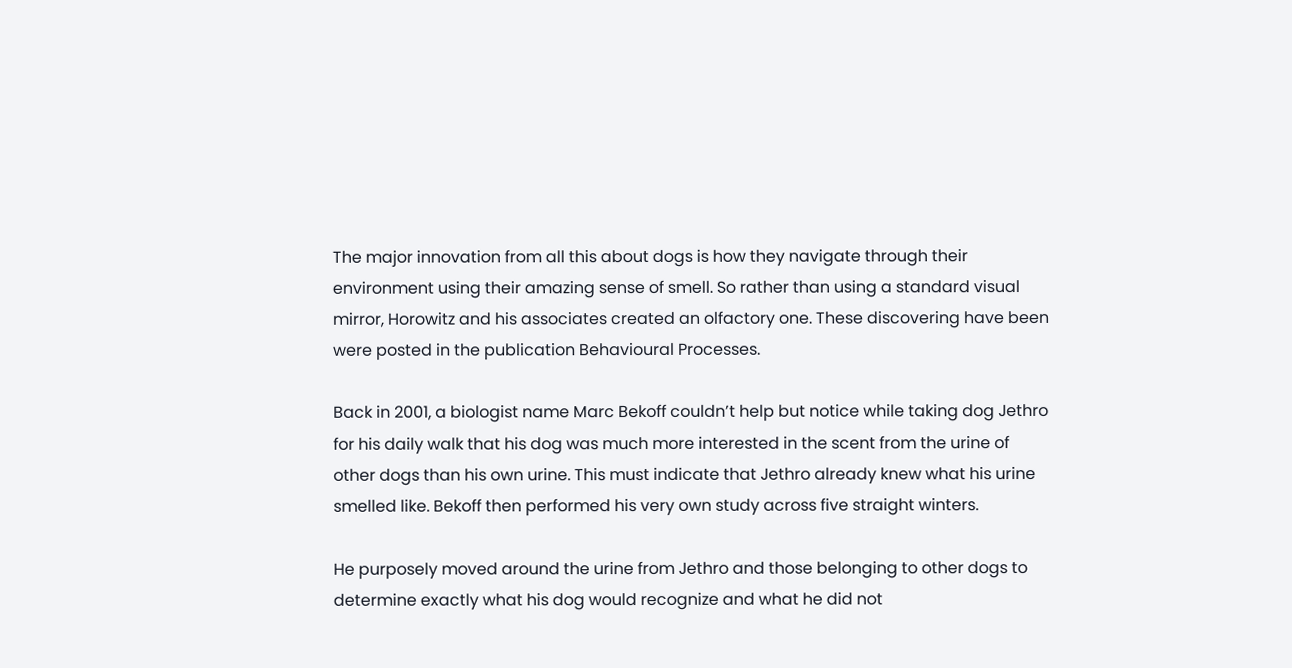The major innovation from all this about dogs is how they navigate through their environment using their amazing sense of smell. So rather than using a standard visual mirror, Horowitz and his associates created an olfactory one. These discovering have been were posted in the publication Behavioural Processes.

Back in 2001, a biologist name Marc Bekoff couldn’t help but notice while taking dog Jethro for his daily walk that his dog was much more interested in the scent from the urine of other dogs than his own urine. This must indicate that Jethro already knew what his urine smelled like. Bekoff then performed his very own study across five straight winters.

He purposely moved around the urine from Jethro and those belonging to other dogs to determine exactly what his dog would recognize and what he did not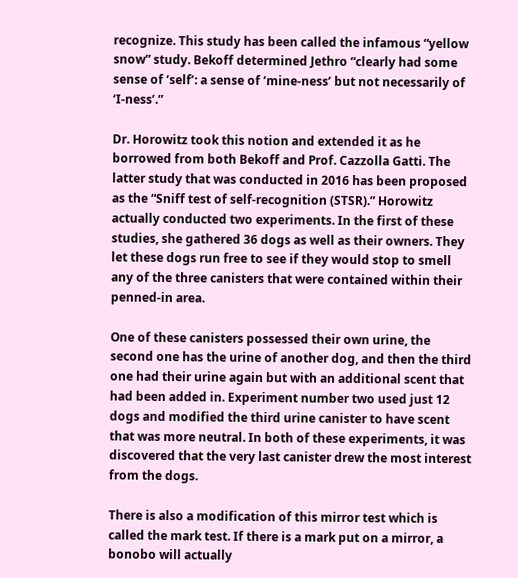recognize. This study has been called the infamous “yellow snow” study. Bekoff determined Jethro “clearly had some sense of ‘self’: a sense of ‘mine-ness’ but not necessarily of ‘I-ness’.”

Dr. Horowitz took this notion and extended it as he borrowed from both Bekoff and Prof. Cazzolla Gatti. The latter study that was conducted in 2016 has been proposed as the “Sniff test of self-recognition (STSR).” Horowitz actually conducted two experiments. In the first of these studies, she gathered 36 dogs as well as their owners. They let these dogs run free to see if they would stop to smell any of the three canisters that were contained within their penned-in area.

One of these canisters possessed their own urine, the second one has the urine of another dog, and then the third one had their urine again but with an additional scent that had been added in. Experiment number two used just 12 dogs and modified the third urine canister to have scent that was more neutral. In both of these experiments, it was discovered that the very last canister drew the most interest from the dogs.

There is also a modification of this mirror test which is called the mark test. If there is a mark put on a mirror, a bonobo will actually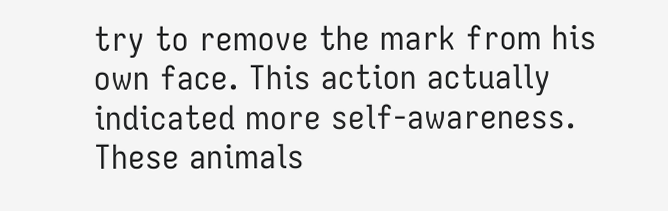try to remove the mark from his own face. This action actually indicated more self-awareness. These animals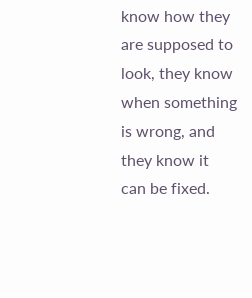know how they are supposed to look, they know when something is wrong, and they know it can be fixed.